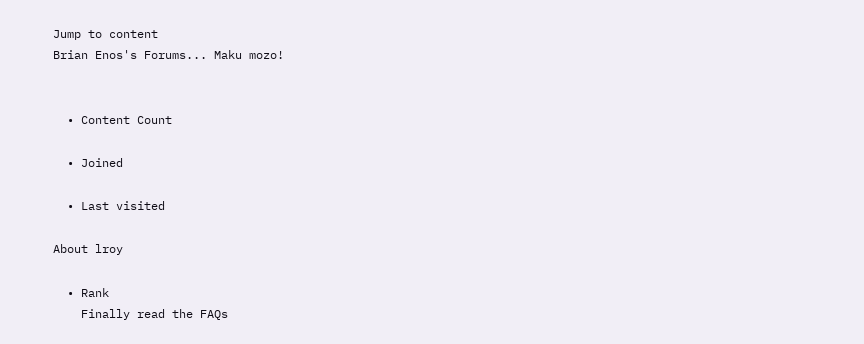Jump to content
Brian Enos's Forums... Maku mozo!


  • Content Count

  • Joined

  • Last visited

About lroy

  • Rank
    Finally read the FAQs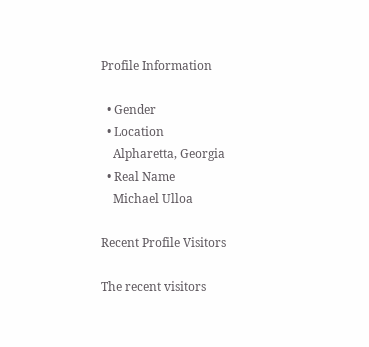Profile Information

  • Gender
  • Location
    Alpharetta, Georgia
  • Real Name
    Michael Ulloa

Recent Profile Visitors

The recent visitors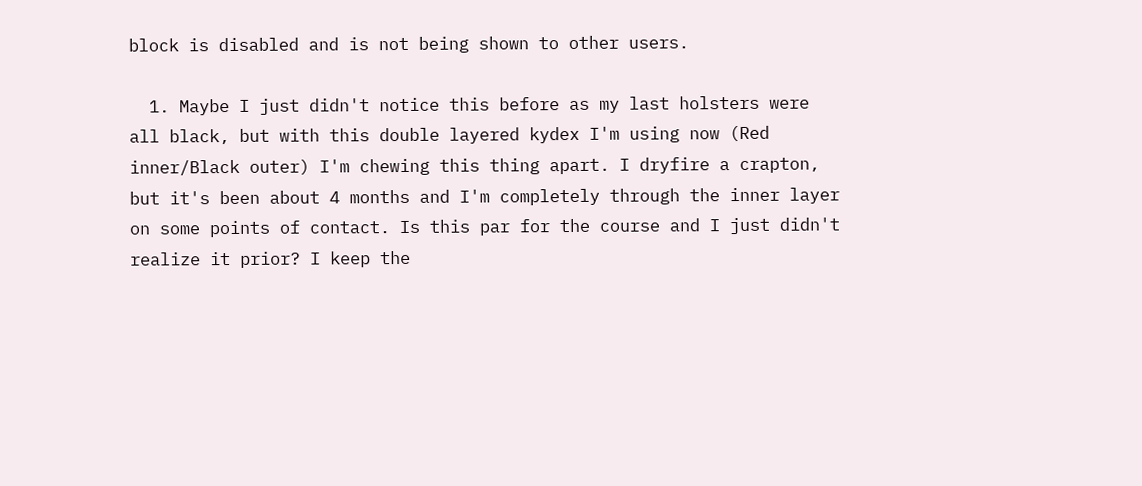block is disabled and is not being shown to other users.

  1. Maybe I just didn't notice this before as my last holsters were all black, but with this double layered kydex I'm using now (Red inner/Black outer) I'm chewing this thing apart. I dryfire a crapton, but it's been about 4 months and I'm completely through the inner layer on some points of contact. Is this par for the course and I just didn't realize it prior? I keep the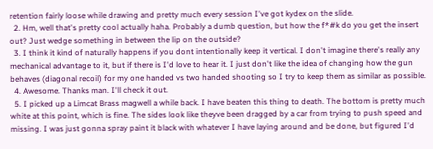retention fairly loose while drawing and pretty much every session I've got kydex on the slide.
  2. Hm, well that's pretty cool actually haha. Probably a dumb question, but how the f*#k do you get the insert out? Just wedge something in between the lip on the outside?
  3. I think it kind of naturally happens if you dont intentionally keep it vertical. I don't imagine there's really any mechanical advantage to it, but if there is I'd love to hear it. I just don't like the idea of changing how the gun behaves (diagonal recoil) for my one handed vs two handed shooting so I try to keep them as similar as possible.
  4. Awesome. Thanks man. I'll check it out.
  5. I picked up a Limcat Brass magwell a while back. I have beaten this thing to death. The bottom is pretty much white at this point, which is fine. The sides look like theyve been dragged by a car from trying to push speed and missing. I was just gonna spray paint it black with whatever I have laying around and be done, but figured I'd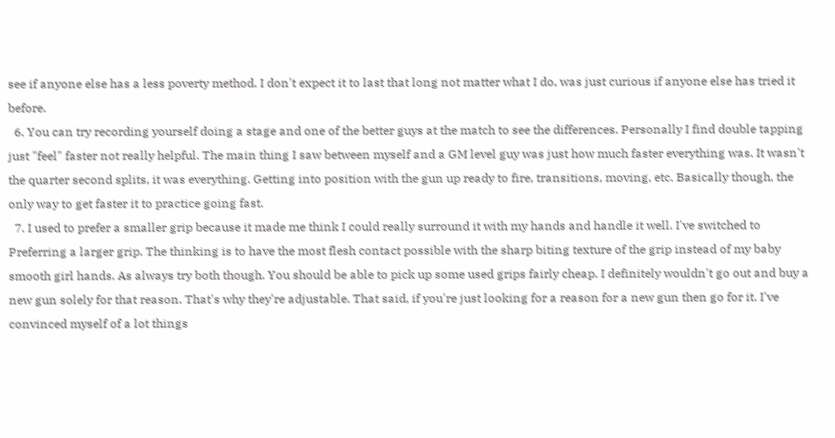see if anyone else has a less poverty method. I don't expect it to last that long not matter what I do, was just curious if anyone else has tried it before.
  6. You can try recording yourself doing a stage and one of the better guys at the match to see the differences. Personally I find double tapping just "feel" faster not really helpful. The main thing I saw between myself and a GM level guy was just how much faster everything was. It wasn't the quarter second splits, it was everything. Getting into position with the gun up ready to fire, transitions, moving, etc. Basically though, the only way to get faster it to practice going fast.
  7. I used to prefer a smaller grip because it made me think I could really surround it with my hands and handle it well. I've switched to Preferring a larger grip. The thinking is to have the most flesh contact possible with the sharp biting texture of the grip instead of my baby smooth girl hands. As always try both though. You should be able to pick up some used grips fairly cheap. I definitely wouldn't go out and buy a new gun solely for that reason. That's why they're adjustable. That said, if you're just looking for a reason for a new gun then go for it. I've convinced myself of a lot things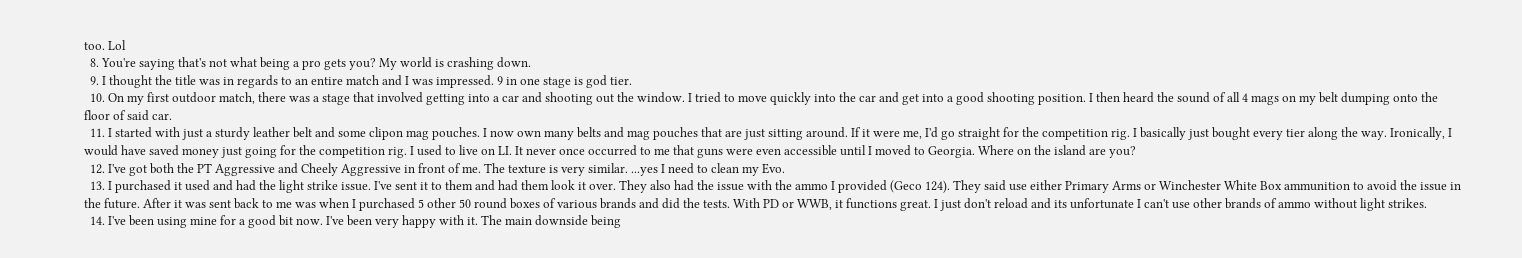too. Lol
  8. You're saying that's not what being a pro gets you? My world is crashing down.
  9. I thought the title was in regards to an entire match and I was impressed. 9 in one stage is god tier.
  10. On my first outdoor match, there was a stage that involved getting into a car and shooting out the window. I tried to move quickly into the car and get into a good shooting position. I then heard the sound of all 4 mags on my belt dumping onto the floor of said car.
  11. I started with just a sturdy leather belt and some clipon mag pouches. I now own many belts and mag pouches that are just sitting around. If it were me, I'd go straight for the competition rig. I basically just bought every tier along the way. Ironically, I would have saved money just going for the competition rig. I used to live on LI. It never once occurred to me that guns were even accessible until I moved to Georgia. Where on the island are you?
  12. I've got both the PT Aggressive and Cheely Aggressive in front of me. The texture is very similar. ...yes I need to clean my Evo.
  13. I purchased it used and had the light strike issue. I've sent it to them and had them look it over. They also had the issue with the ammo I provided (Geco 124). They said use either Primary Arms or Winchester White Box ammunition to avoid the issue in the future. After it was sent back to me was when I purchased 5 other 50 round boxes of various brands and did the tests. With PD or WWB, it functions great. I just don't reload and its unfortunate I can't use other brands of ammo without light strikes.
  14. I've been using mine for a good bit now. I've been very happy with it. The main downside being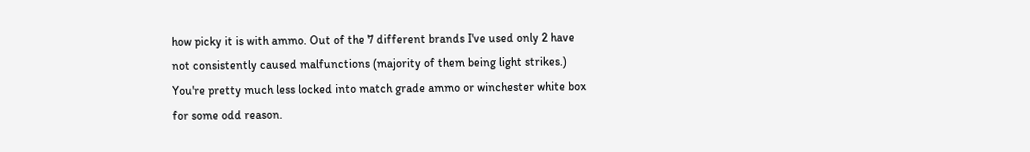how picky it is with ammo. Out of the 7 different brands I've used only 2 have not consistently caused malfunctions (majority of them being light strikes.) You're pretty much less locked into match grade ammo or winchester white box for some odd reason.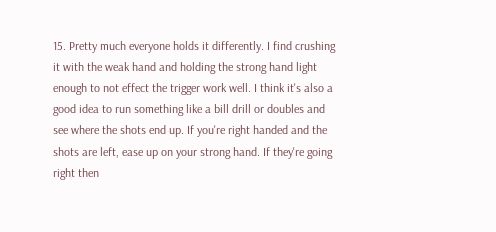15. Pretty much everyone holds it differently. I find crushing it with the weak hand and holding the strong hand light enough to not effect the trigger work well. I think it's also a good idea to run something like a bill drill or doubles and see where the shots end up. If you're right handed and the shots are left, ease up on your strong hand. If they're going right then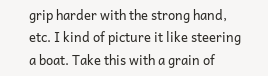grip harder with the strong hand, etc. I kind of picture it like steering a boat. Take this with a grain of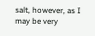salt, however, as I may be very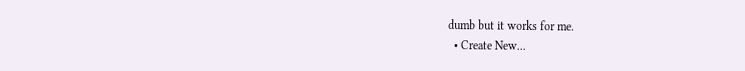dumb but it works for me.
  • Create New...